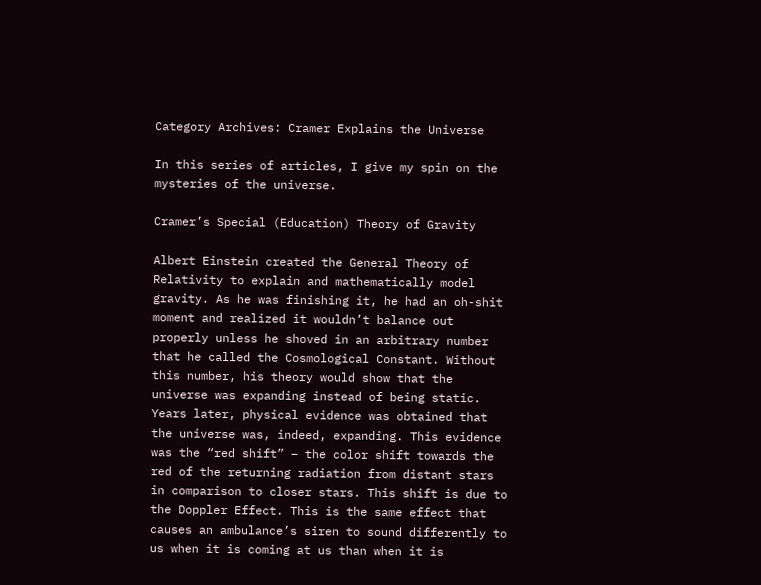Category Archives: Cramer Explains the Universe

In this series of articles, I give my spin on the mysteries of the universe.

Cramer’s Special (Education) Theory of Gravity

Albert Einstein created the General Theory of Relativity to explain and mathematically model gravity. As he was finishing it, he had an oh-shit moment and realized it wouldn’t balance out properly unless he shoved in an arbitrary number that he called the Cosmological Constant. Without this number, his theory would show that the universe was expanding instead of being static. Years later, physical evidence was obtained that the universe was, indeed, expanding. This evidence was the “red shift” – the color shift towards the red of the returning radiation from distant stars in comparison to closer stars. This shift is due to the Doppler Effect. This is the same effect that causes an ambulance’s siren to sound differently to us when it is coming at us than when it is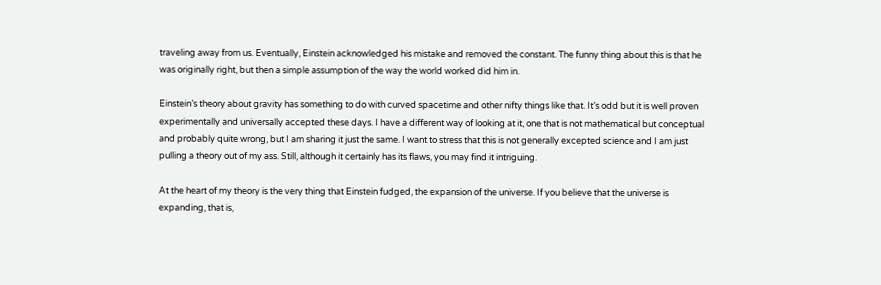traveling away from us. Eventually, Einstein acknowledged his mistake and removed the constant. The funny thing about this is that he was originally right, but then a simple assumption of the way the world worked did him in.

Einstein’s theory about gravity has something to do with curved spacetime and other nifty things like that. It’s odd but it is well proven experimentally and universally accepted these days. I have a different way of looking at it, one that is not mathematical but conceptual and probably quite wrong, but I am sharing it just the same. I want to stress that this is not generally excepted science and I am just pulling a theory out of my ass. Still, although it certainly has its flaws, you may find it intriguing.

At the heart of my theory is the very thing that Einstein fudged, the expansion of the universe. If you believe that the universe is expanding, that is,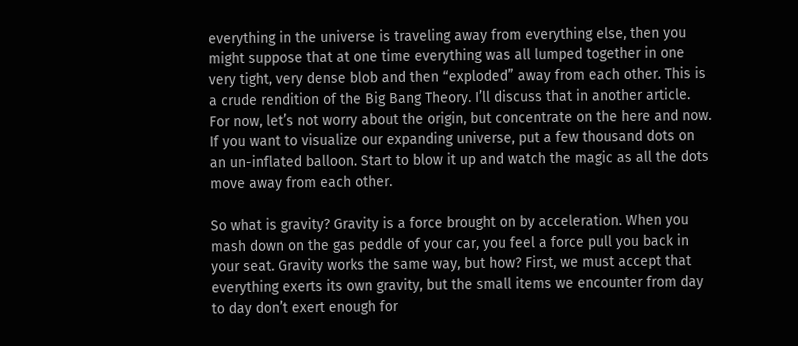everything in the universe is traveling away from everything else, then you might suppose that at one time everything was all lumped together in one very tight, very dense blob and then “exploded” away from each other. This is a crude rendition of the Big Bang Theory. I’ll discuss that in another article. For now, let’s not worry about the origin, but concentrate on the here and now. If you want to visualize our expanding universe, put a few thousand dots on an un-inflated balloon. Start to blow it up and watch the magic as all the dots move away from each other.

So what is gravity? Gravity is a force brought on by acceleration. When you mash down on the gas peddle of your car, you feel a force pull you back in your seat. Gravity works the same way, but how? First, we must accept that everything exerts its own gravity, but the small items we encounter from day to day don’t exert enough for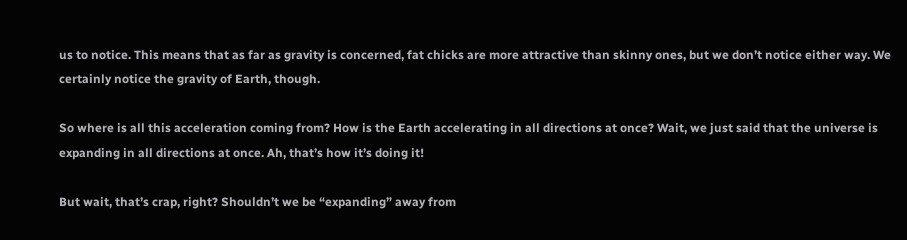us to notice. This means that as far as gravity is concerned, fat chicks are more attractive than skinny ones, but we don’t notice either way. We certainly notice the gravity of Earth, though.

So where is all this acceleration coming from? How is the Earth accelerating in all directions at once? Wait, we just said that the universe is expanding in all directions at once. Ah, that’s how it’s doing it!

But wait, that’s crap, right? Shouldn’t we be “expanding” away from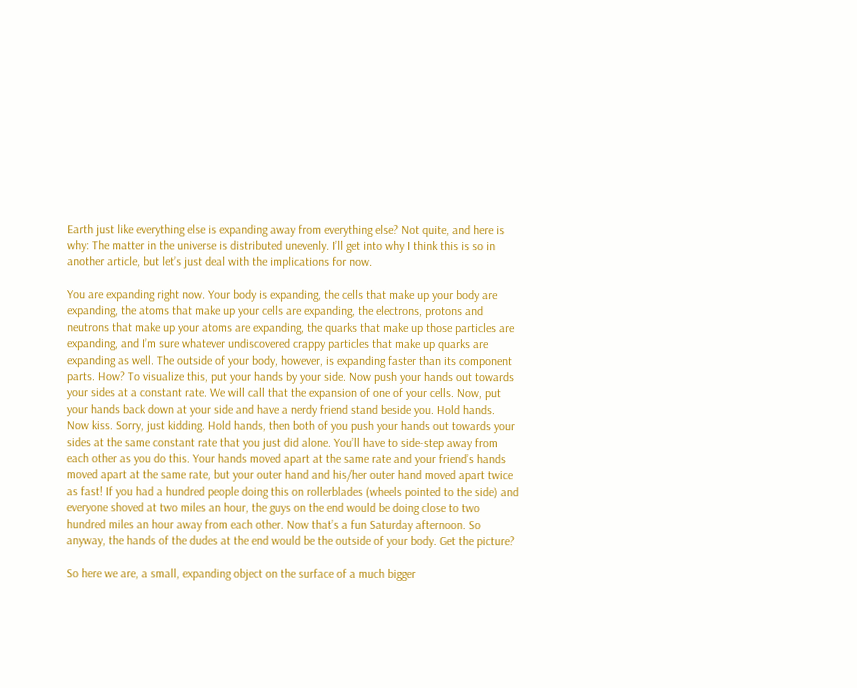Earth just like everything else is expanding away from everything else? Not quite, and here is why: The matter in the universe is distributed unevenly. I’ll get into why I think this is so in another article, but let’s just deal with the implications for now.

You are expanding right now. Your body is expanding, the cells that make up your body are expanding, the atoms that make up your cells are expanding, the electrons, protons and neutrons that make up your atoms are expanding, the quarks that make up those particles are expanding, and I’m sure whatever undiscovered crappy particles that make up quarks are expanding as well. The outside of your body, however, is expanding faster than its component parts. How? To visualize this, put your hands by your side. Now push your hands out towards your sides at a constant rate. We will call that the expansion of one of your cells. Now, put your hands back down at your side and have a nerdy friend stand beside you. Hold hands. Now kiss. Sorry, just kidding. Hold hands, then both of you push your hands out towards your sides at the same constant rate that you just did alone. You’ll have to side-step away from each other as you do this. Your hands moved apart at the same rate and your friend’s hands moved apart at the same rate, but your outer hand and his/her outer hand moved apart twice as fast! If you had a hundred people doing this on rollerblades (wheels pointed to the side) and everyone shoved at two miles an hour, the guys on the end would be doing close to two hundred miles an hour away from each other. Now that’s a fun Saturday afternoon. So anyway, the hands of the dudes at the end would be the outside of your body. Get the picture?

So here we are, a small, expanding object on the surface of a much bigger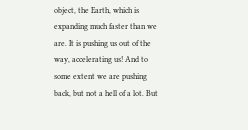object, the Earth, which is expanding much faster than we are. It is pushing us out of the way, accelerating us! And to some extent we are pushing back, but not a hell of a lot. But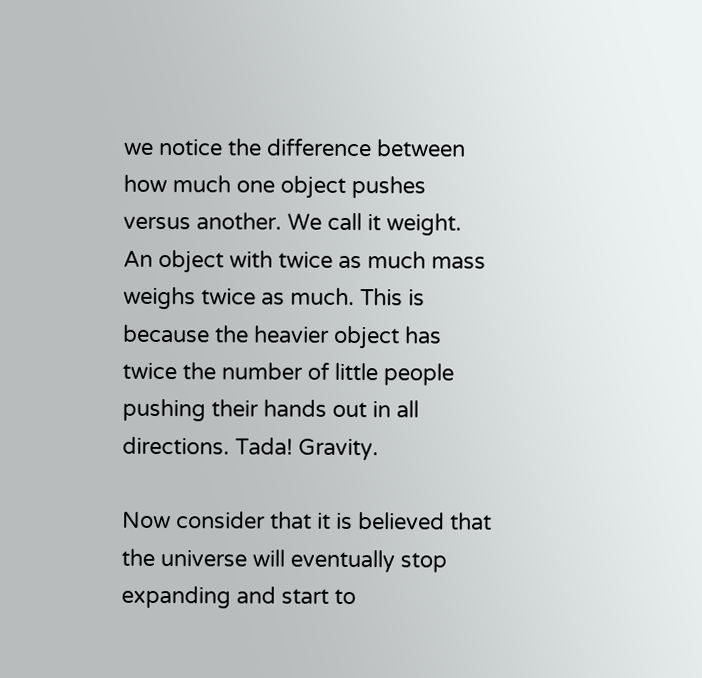we notice the difference between how much one object pushes versus another. We call it weight. An object with twice as much mass weighs twice as much. This is because the heavier object has twice the number of little people pushing their hands out in all directions. Tada! Gravity.

Now consider that it is believed that the universe will eventually stop expanding and start to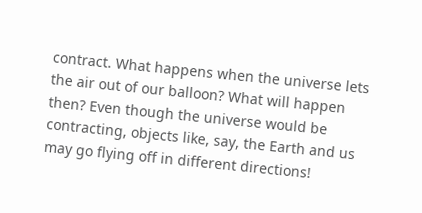contract. What happens when the universe lets the air out of our balloon? What will happen then? Even though the universe would be contracting, objects like, say, the Earth and us may go flying off in different directions!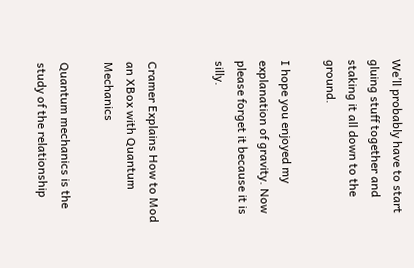We’ll probably have to start gluing stuff together and staking it all down to the ground.

I hope you enjoyed my explanation of gravity. Now please forget it because it is silly.


Cramer Explains How to Mod an XBox with Quantum Mechanics

Quantum mechanics is the study of the relationship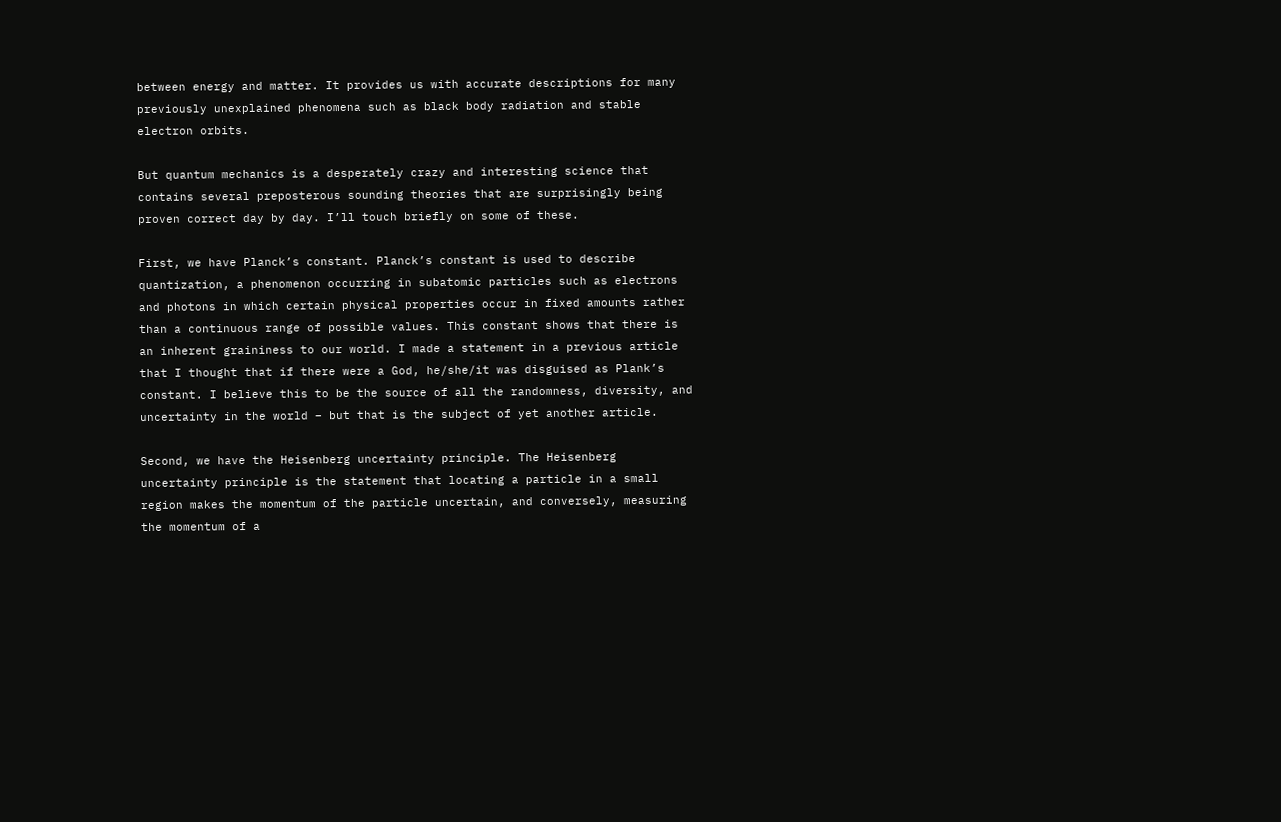between energy and matter. It provides us with accurate descriptions for many previously unexplained phenomena such as black body radiation and stable electron orbits.

But quantum mechanics is a desperately crazy and interesting science that contains several preposterous sounding theories that are surprisingly being proven correct day by day. I’ll touch briefly on some of these.

First, we have Planck’s constant. Planck’s constant is used to describe quantization, a phenomenon occurring in subatomic particles such as electrons and photons in which certain physical properties occur in fixed amounts rather than a continuous range of possible values. This constant shows that there is an inherent graininess to our world. I made a statement in a previous article that I thought that if there were a God, he/she/it was disguised as Plank’s constant. I believe this to be the source of all the randomness, diversity, and uncertainty in the world – but that is the subject of yet another article.

Second, we have the Heisenberg uncertainty principle. The Heisenberg uncertainty principle is the statement that locating a particle in a small region makes the momentum of the particle uncertain, and conversely, measuring the momentum of a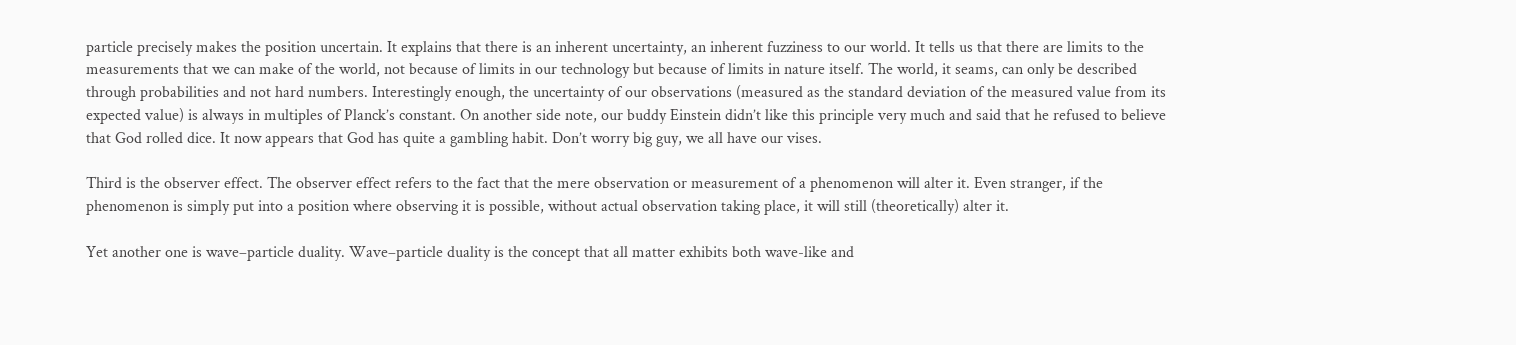particle precisely makes the position uncertain. It explains that there is an inherent uncertainty, an inherent fuzziness to our world. It tells us that there are limits to the measurements that we can make of the world, not because of limits in our technology but because of limits in nature itself. The world, it seams, can only be described through probabilities and not hard numbers. Interestingly enough, the uncertainty of our observations (measured as the standard deviation of the measured value from its expected value) is always in multiples of Planck’s constant. On another side note, our buddy Einstein didn’t like this principle very much and said that he refused to believe that God rolled dice. It now appears that God has quite a gambling habit. Don’t worry big guy, we all have our vises.

Third is the observer effect. The observer effect refers to the fact that the mere observation or measurement of a phenomenon will alter it. Even stranger, if the phenomenon is simply put into a position where observing it is possible, without actual observation taking place, it will still (theoretically) alter it.

Yet another one is wave–particle duality. Wave–particle duality is the concept that all matter exhibits both wave-like and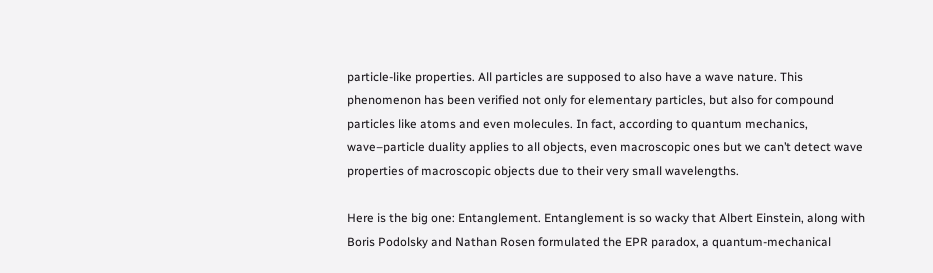particle-like properties. All particles are supposed to also have a wave nature. This phenomenon has been verified not only for elementary particles, but also for compound particles like atoms and even molecules. In fact, according to quantum mechanics, wave–particle duality applies to all objects, even macroscopic ones but we can’t detect wave properties of macroscopic objects due to their very small wavelengths.

Here is the big one: Entanglement. Entanglement is so wacky that Albert Einstein, along with Boris Podolsky and Nathan Rosen formulated the EPR paradox, a quantum-mechanical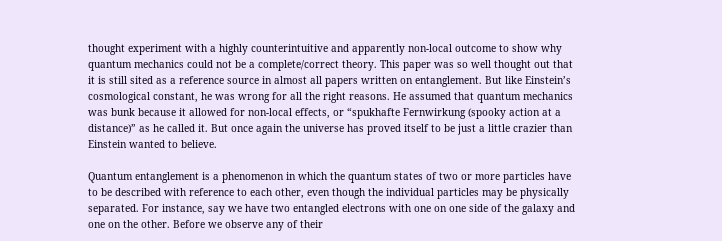thought experiment with a highly counterintuitive and apparently non-local outcome to show why quantum mechanics could not be a complete/correct theory. This paper was so well thought out that it is still sited as a reference source in almost all papers written on entanglement. But like Einstein’s cosmological constant, he was wrong for all the right reasons. He assumed that quantum mechanics was bunk because it allowed for non-local effects, or “spukhafte Fernwirkung (spooky action at a distance)” as he called it. But once again the universe has proved itself to be just a little crazier than Einstein wanted to believe.

Quantum entanglement is a phenomenon in which the quantum states of two or more particles have to be described with reference to each other, even though the individual particles may be physically separated. For instance, say we have two entangled electrons with one on one side of the galaxy and one on the other. Before we observe any of their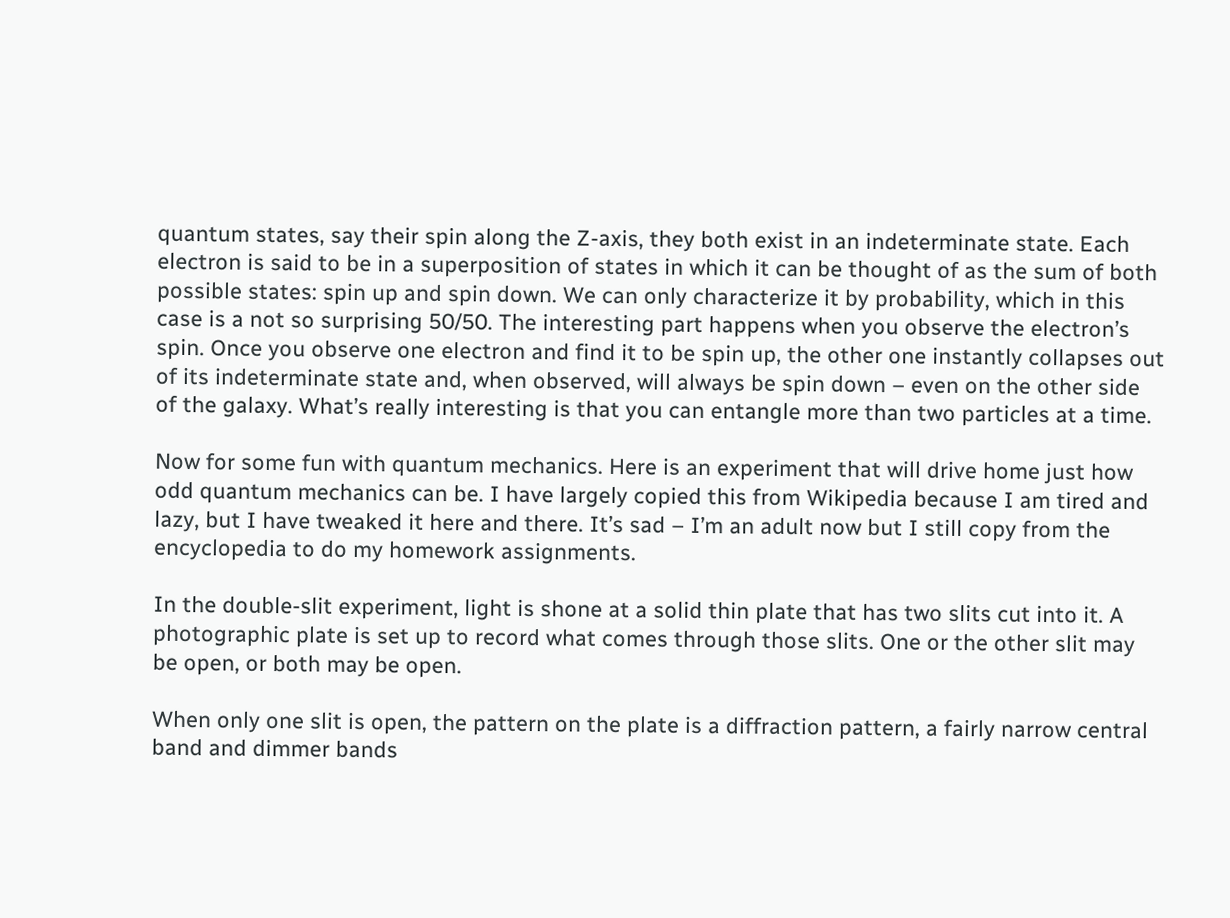quantum states, say their spin along the Z-axis, they both exist in an indeterminate state. Each electron is said to be in a superposition of states in which it can be thought of as the sum of both possible states: spin up and spin down. We can only characterize it by probability, which in this case is a not so surprising 50/50. The interesting part happens when you observe the electron’s spin. Once you observe one electron and find it to be spin up, the other one instantly collapses out of its indeterminate state and, when observed, will always be spin down – even on the other side of the galaxy. What’s really interesting is that you can entangle more than two particles at a time.

Now for some fun with quantum mechanics. Here is an experiment that will drive home just how odd quantum mechanics can be. I have largely copied this from Wikipedia because I am tired and lazy, but I have tweaked it here and there. It’s sad – I’m an adult now but I still copy from the encyclopedia to do my homework assignments.

In the double-slit experiment, light is shone at a solid thin plate that has two slits cut into it. A photographic plate is set up to record what comes through those slits. One or the other slit may be open, or both may be open.

When only one slit is open, the pattern on the plate is a diffraction pattern, a fairly narrow central band and dimmer bands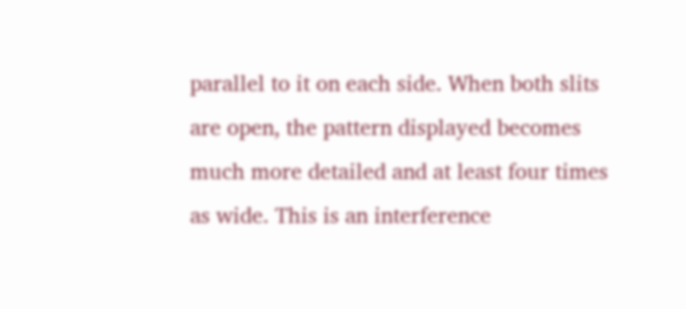parallel to it on each side. When both slits are open, the pattern displayed becomes much more detailed and at least four times as wide. This is an interference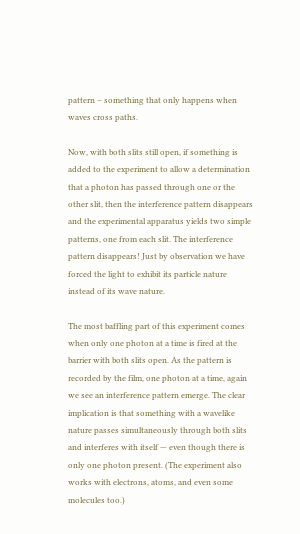pattern – something that only happens when waves cross paths.

Now, with both slits still open, if something is added to the experiment to allow a determination that a photon has passed through one or the other slit, then the interference pattern disappears and the experimental apparatus yields two simple patterns, one from each slit. The interference pattern disappears! Just by observation we have forced the light to exhibit its particle nature instead of its wave nature.

The most baffling part of this experiment comes when only one photon at a time is fired at the barrier with both slits open. As the pattern is recorded by the film, one photon at a time, again we see an interference pattern emerge. The clear implication is that something with a wavelike nature passes simultaneously through both slits and interferes with itself — even though there is only one photon present. (The experiment also works with electrons, atoms, and even some molecules too.)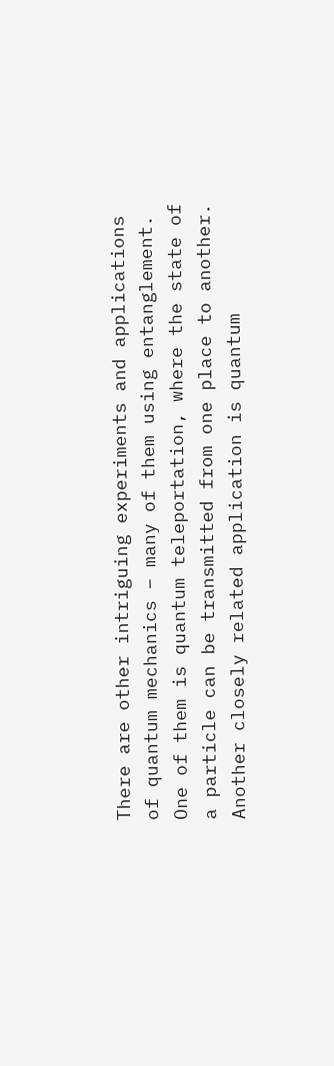There are other intriguing experiments and applications of quantum mechanics – many of them using entanglement. One of them is quantum teleportation, where the state of a particle can be transmitted from one place to another. Another closely related application is quantum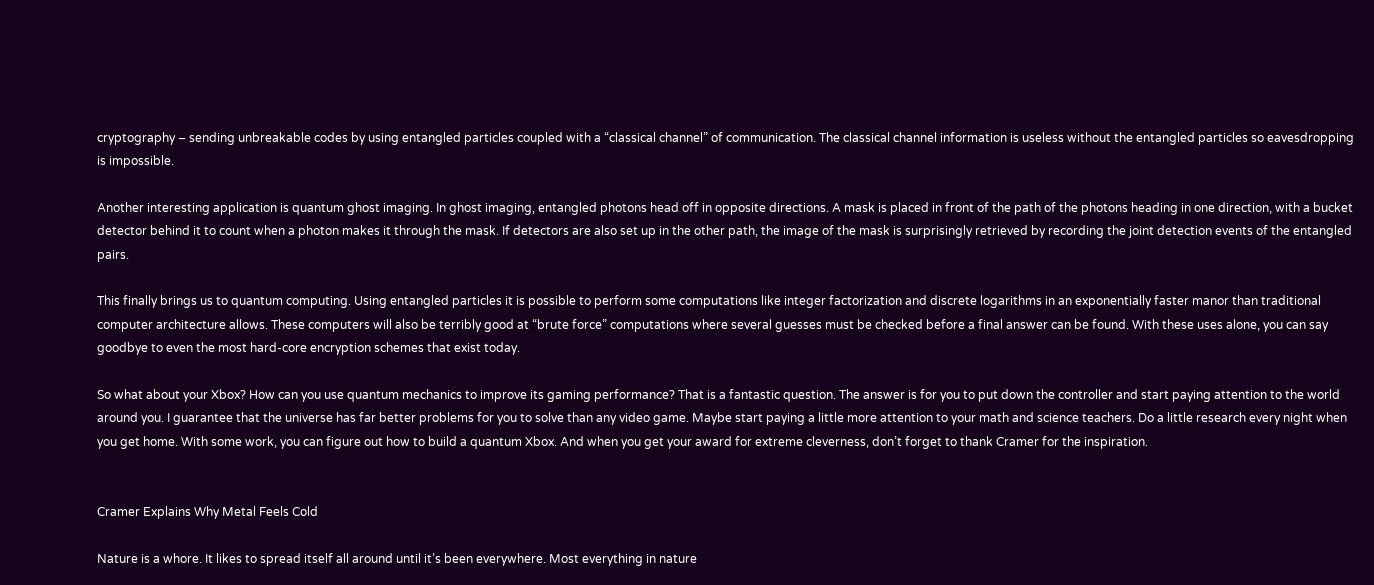cryptography – sending unbreakable codes by using entangled particles coupled with a “classical channel” of communication. The classical channel information is useless without the entangled particles so eavesdropping is impossible.

Another interesting application is quantum ghost imaging. In ghost imaging, entangled photons head off in opposite directions. A mask is placed in front of the path of the photons heading in one direction, with a bucket detector behind it to count when a photon makes it through the mask. If detectors are also set up in the other path, the image of the mask is surprisingly retrieved by recording the joint detection events of the entangled pairs.

This finally brings us to quantum computing. Using entangled particles it is possible to perform some computations like integer factorization and discrete logarithms in an exponentially faster manor than traditional computer architecture allows. These computers will also be terribly good at “brute force” computations where several guesses must be checked before a final answer can be found. With these uses alone, you can say goodbye to even the most hard-core encryption schemes that exist today.

So what about your Xbox? How can you use quantum mechanics to improve its gaming performance? That is a fantastic question. The answer is for you to put down the controller and start paying attention to the world around you. I guarantee that the universe has far better problems for you to solve than any video game. Maybe start paying a little more attention to your math and science teachers. Do a little research every night when you get home. With some work, you can figure out how to build a quantum Xbox. And when you get your award for extreme cleverness, don’t forget to thank Cramer for the inspiration.


Cramer Explains Why Metal Feels Cold

Nature is a whore. It likes to spread itself all around until it’s been everywhere. Most everything in nature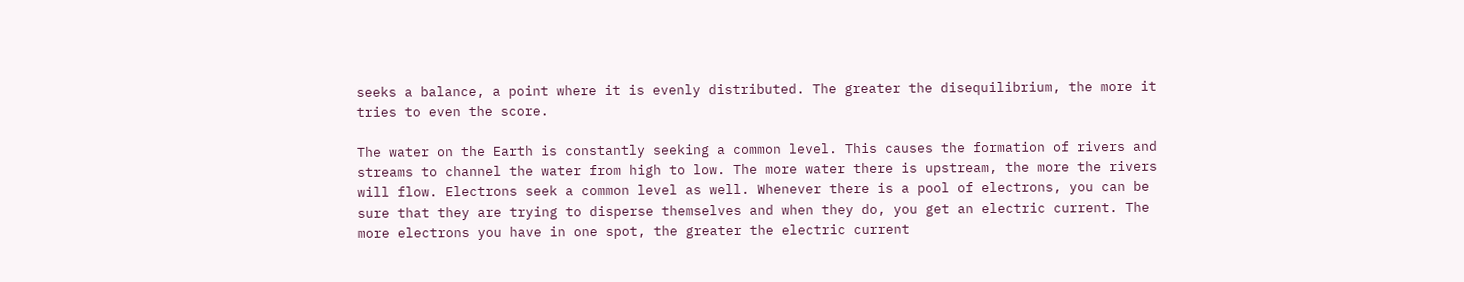seeks a balance, a point where it is evenly distributed. The greater the disequilibrium, the more it tries to even the score.

The water on the Earth is constantly seeking a common level. This causes the formation of rivers and streams to channel the water from high to low. The more water there is upstream, the more the rivers will flow. Electrons seek a common level as well. Whenever there is a pool of electrons, you can be sure that they are trying to disperse themselves and when they do, you get an electric current. The more electrons you have in one spot, the greater the electric current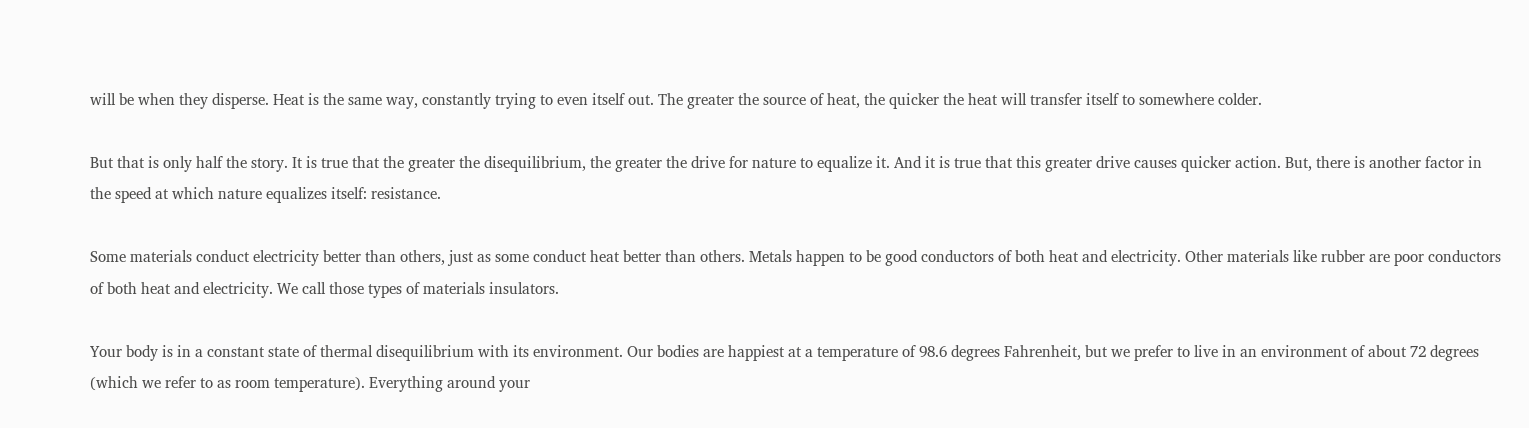will be when they disperse. Heat is the same way, constantly trying to even itself out. The greater the source of heat, the quicker the heat will transfer itself to somewhere colder.

But that is only half the story. It is true that the greater the disequilibrium, the greater the drive for nature to equalize it. And it is true that this greater drive causes quicker action. But, there is another factor in the speed at which nature equalizes itself: resistance.

Some materials conduct electricity better than others, just as some conduct heat better than others. Metals happen to be good conductors of both heat and electricity. Other materials like rubber are poor conductors of both heat and electricity. We call those types of materials insulators.

Your body is in a constant state of thermal disequilibrium with its environment. Our bodies are happiest at a temperature of 98.6 degrees Fahrenheit, but we prefer to live in an environment of about 72 degrees (which we refer to as room temperature). Everything around your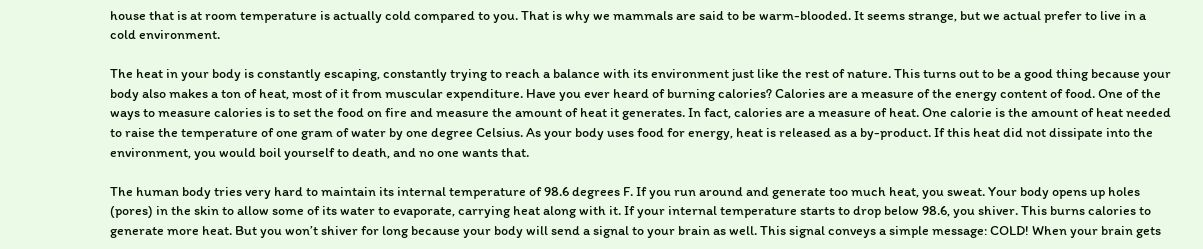house that is at room temperature is actually cold compared to you. That is why we mammals are said to be warm-blooded. It seems strange, but we actual prefer to live in a cold environment.

The heat in your body is constantly escaping, constantly trying to reach a balance with its environment just like the rest of nature. This turns out to be a good thing because your body also makes a ton of heat, most of it from muscular expenditure. Have you ever heard of burning calories? Calories are a measure of the energy content of food. One of the ways to measure calories is to set the food on fire and measure the amount of heat it generates. In fact, calories are a measure of heat. One calorie is the amount of heat needed to raise the temperature of one gram of water by one degree Celsius. As your body uses food for energy, heat is released as a by-product. If this heat did not dissipate into the environment, you would boil yourself to death, and no one wants that.

The human body tries very hard to maintain its internal temperature of 98.6 degrees F. If you run around and generate too much heat, you sweat. Your body opens up holes (pores) in the skin to allow some of its water to evaporate, carrying heat along with it. If your internal temperature starts to drop below 98.6, you shiver. This burns calories to generate more heat. But you won’t shiver for long because your body will send a signal to your brain as well. This signal conveys a simple message: COLD! When your brain gets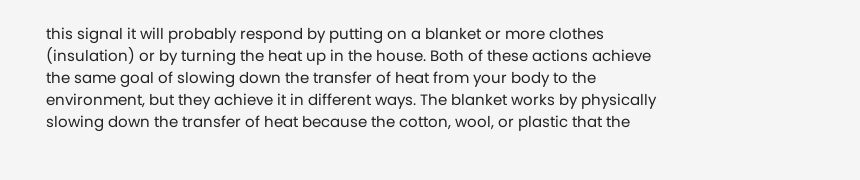this signal it will probably respond by putting on a blanket or more clothes (insulation) or by turning the heat up in the house. Both of these actions achieve the same goal of slowing down the transfer of heat from your body to the environment, but they achieve it in different ways. The blanket works by physically slowing down the transfer of heat because the cotton, wool, or plastic that the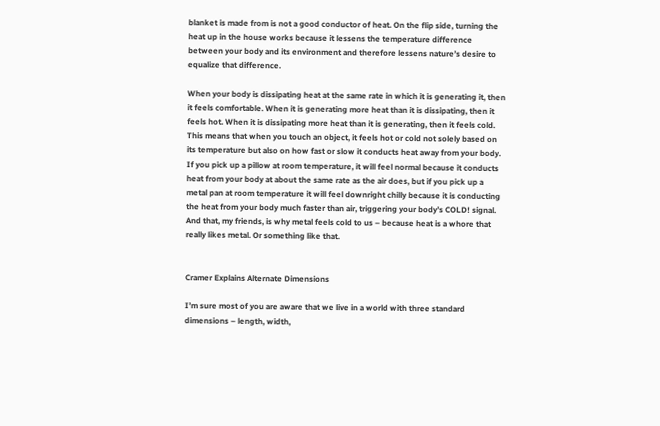blanket is made from is not a good conductor of heat. On the flip side, turning the heat up in the house works because it lessens the temperature difference between your body and its environment and therefore lessens nature’s desire to equalize that difference.

When your body is dissipating heat at the same rate in which it is generating it, then it feels comfortable. When it is generating more heat than it is dissipating, then it feels hot. When it is dissipating more heat than it is generating, then it feels cold. This means that when you touch an object, it feels hot or cold not solely based on its temperature but also on how fast or slow it conducts heat away from your body. If you pick up a pillow at room temperature, it will feel normal because it conducts heat from your body at about the same rate as the air does, but if you pick up a metal pan at room temperature it will feel downright chilly because it is conducting the heat from your body much faster than air, triggering your body’s COLD! signal. And that, my friends, is why metal feels cold to us – because heat is a whore that really likes metal. Or something like that.


Cramer Explains Alternate Dimensions

I’m sure most of you are aware that we live in a world with three standard dimensions – length, width,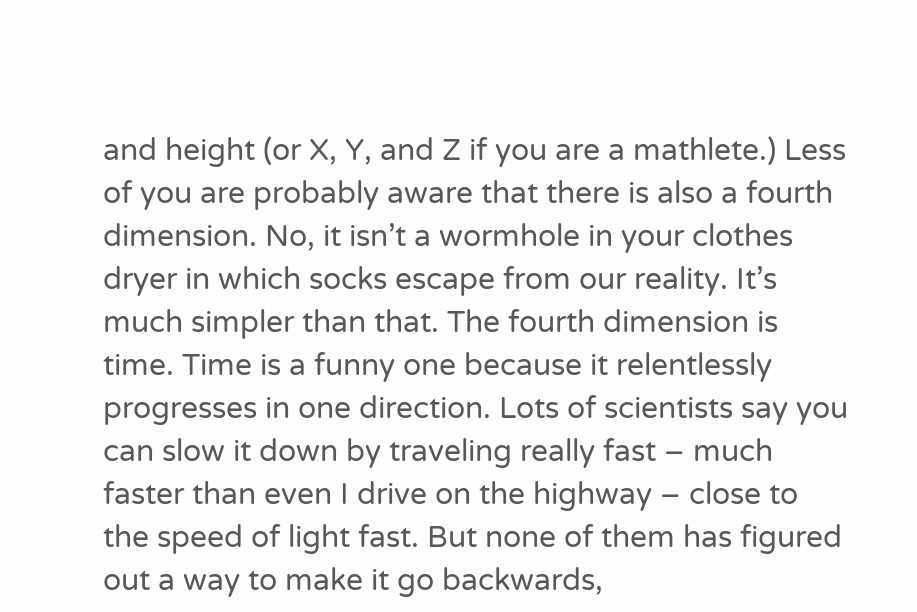and height (or X, Y, and Z if you are a mathlete.) Less of you are probably aware that there is also a fourth dimension. No, it isn’t a wormhole in your clothes dryer in which socks escape from our reality. It’s much simpler than that. The fourth dimension is time. Time is a funny one because it relentlessly progresses in one direction. Lots of scientists say you can slow it down by traveling really fast – much faster than even I drive on the highway – close to the speed of light fast. But none of them has figured out a way to make it go backwards,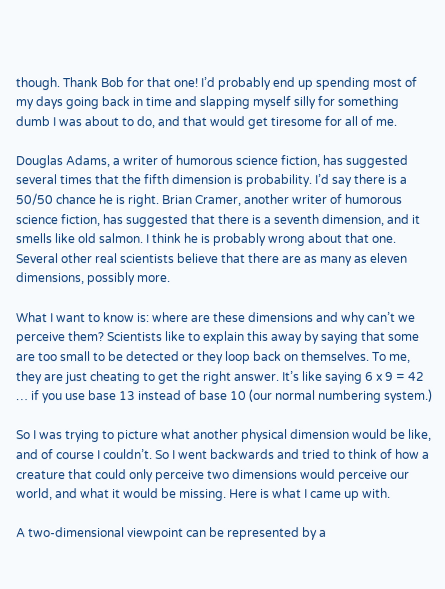though. Thank Bob for that one! I’d probably end up spending most of my days going back in time and slapping myself silly for something dumb I was about to do, and that would get tiresome for all of me.

Douglas Adams, a writer of humorous science fiction, has suggested several times that the fifth dimension is probability. I’d say there is a 50/50 chance he is right. Brian Cramer, another writer of humorous science fiction, has suggested that there is a seventh dimension, and it smells like old salmon. I think he is probably wrong about that one. Several other real scientists believe that there are as many as eleven dimensions, possibly more.

What I want to know is: where are these dimensions and why can’t we perceive them? Scientists like to explain this away by saying that some are too small to be detected or they loop back on themselves. To me, they are just cheating to get the right answer. It’s like saying 6 x 9 = 42 … if you use base 13 instead of base 10 (our normal numbering system.)

So I was trying to picture what another physical dimension would be like, and of course I couldn’t. So I went backwards and tried to think of how a creature that could only perceive two dimensions would perceive our world, and what it would be missing. Here is what I came up with.

A two-dimensional viewpoint can be represented by a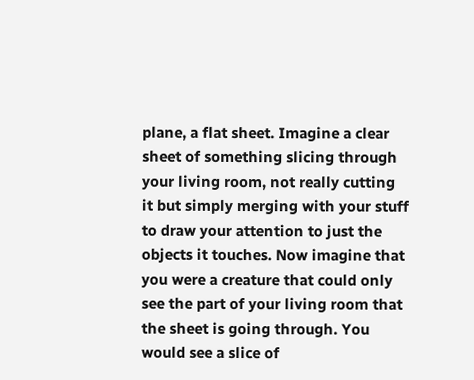plane, a flat sheet. Imagine a clear sheet of something slicing through your living room, not really cutting it but simply merging with your stuff to draw your attention to just the objects it touches. Now imagine that you were a creature that could only see the part of your living room that the sheet is going through. You would see a slice of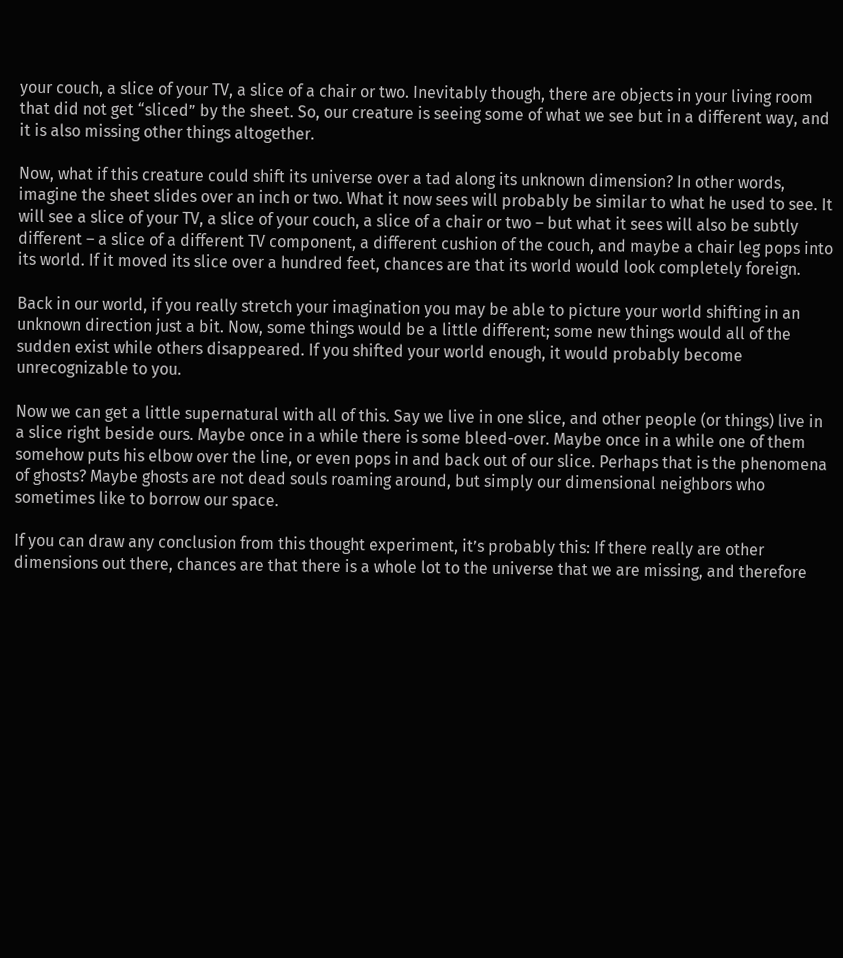your couch, a slice of your TV, a slice of a chair or two. Inevitably though, there are objects in your living room that did not get “sliced” by the sheet. So, our creature is seeing some of what we see but in a different way, and it is also missing other things altogether.

Now, what if this creature could shift its universe over a tad along its unknown dimension? In other words, imagine the sheet slides over an inch or two. What it now sees will probably be similar to what he used to see. It will see a slice of your TV, a slice of your couch, a slice of a chair or two – but what it sees will also be subtly different – a slice of a different TV component, a different cushion of the couch, and maybe a chair leg pops into its world. If it moved its slice over a hundred feet, chances are that its world would look completely foreign.

Back in our world, if you really stretch your imagination you may be able to picture your world shifting in an unknown direction just a bit. Now, some things would be a little different; some new things would all of the sudden exist while others disappeared. If you shifted your world enough, it would probably become unrecognizable to you.

Now we can get a little supernatural with all of this. Say we live in one slice, and other people (or things) live in a slice right beside ours. Maybe once in a while there is some bleed-over. Maybe once in a while one of them somehow puts his elbow over the line, or even pops in and back out of our slice. Perhaps that is the phenomena of ghosts? Maybe ghosts are not dead souls roaming around, but simply our dimensional neighbors who sometimes like to borrow our space.

If you can draw any conclusion from this thought experiment, it’s probably this: If there really are other dimensions out there, chances are that there is a whole lot to the universe that we are missing, and therefore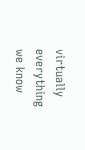virtually everything we know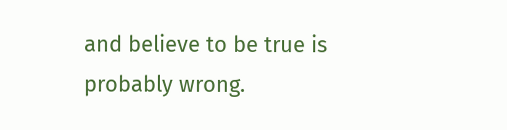and believe to be true is probably wrong.